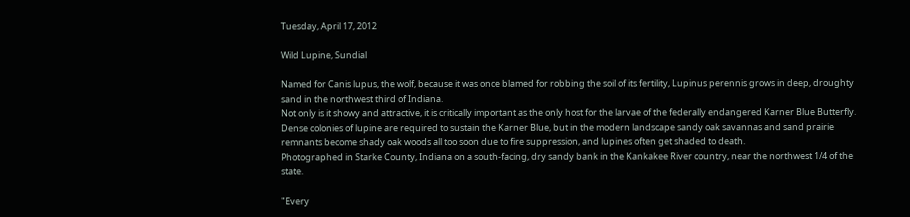Tuesday, April 17, 2012

Wild Lupine, Sundial

Named for Canis lupus, the wolf, because it was once blamed for robbing the soil of its fertility, Lupinus perennis grows in deep, droughty sand in the northwest third of Indiana.
Not only is it showy and attractive, it is critically important as the only host for the larvae of the federally endangered Karner Blue Butterfly.
Dense colonies of lupine are required to sustain the Karner Blue, but in the modern landscape sandy oak savannas and sand prairie remnants become shady oak woods all too soon due to fire suppression, and lupines often get shaded to death.
Photographed in Starke County, Indiana on a south-facing, dry sandy bank in the Kankakee River country, near the northwest 1/4 of the state.

"Every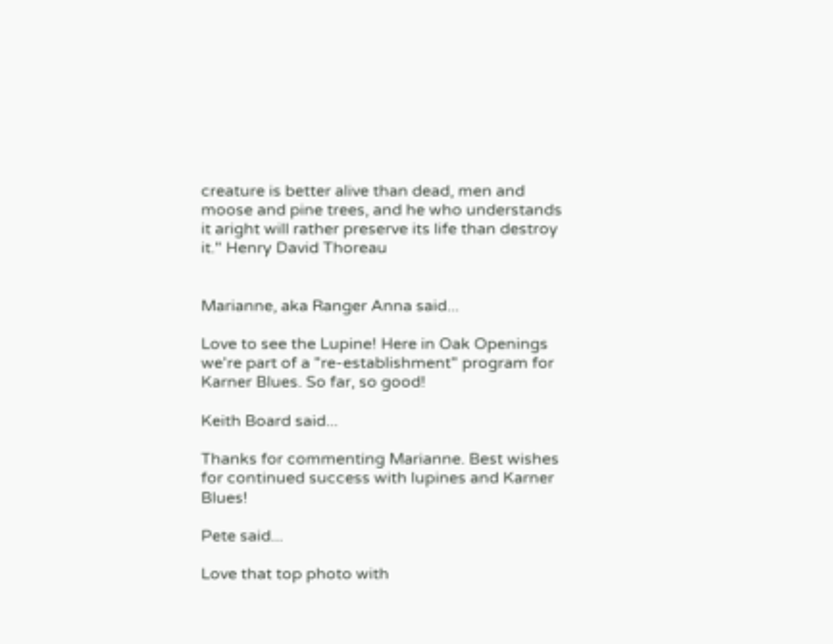creature is better alive than dead, men and moose and pine trees, and he who understands it aright will rather preserve its life than destroy it." Henry David Thoreau


Marianne, aka Ranger Anna said...

Love to see the Lupine! Here in Oak Openings we're part of a "re-establishment" program for Karner Blues. So far, so good!

Keith Board said...

Thanks for commenting Marianne. Best wishes for continued success with lupines and Karner Blues!

Pete said...

Love that top photo with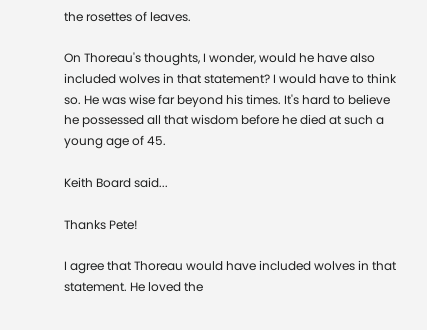the rosettes of leaves.

On Thoreau's thoughts, I wonder, would he have also included wolves in that statement? I would have to think so. He was wise far beyond his times. It's hard to believe he possessed all that wisdom before he died at such a young age of 45.

Keith Board said...

Thanks Pete!

I agree that Thoreau would have included wolves in that statement. He loved the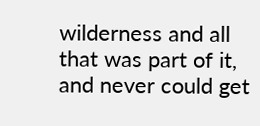wilderness and all that was part of it, and never could get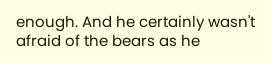enough. And he certainly wasn't afraid of the bears as he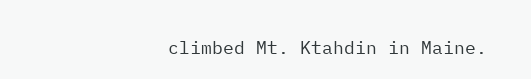climbed Mt. Ktahdin in Maine.